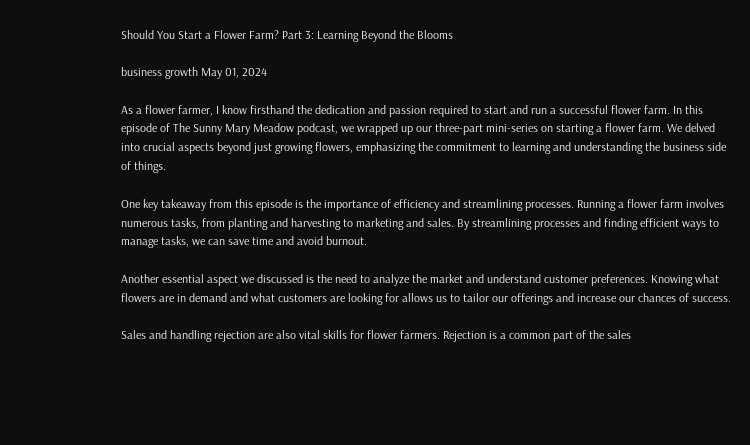Should You Start a Flower Farm? Part 3: Learning Beyond the Blooms

business growth May 01, 2024

As a flower farmer, I know firsthand the dedication and passion required to start and run a successful flower farm. In this episode of The Sunny Mary Meadow podcast, we wrapped up our three-part mini-series on starting a flower farm. We delved into crucial aspects beyond just growing flowers, emphasizing the commitment to learning and understanding the business side of things.

One key takeaway from this episode is the importance of efficiency and streamlining processes. Running a flower farm involves numerous tasks, from planting and harvesting to marketing and sales. By streamlining processes and finding efficient ways to manage tasks, we can save time and avoid burnout.

Another essential aspect we discussed is the need to analyze the market and understand customer preferences. Knowing what flowers are in demand and what customers are looking for allows us to tailor our offerings and increase our chances of success.

Sales and handling rejection are also vital skills for flower farmers. Rejection is a common part of the sales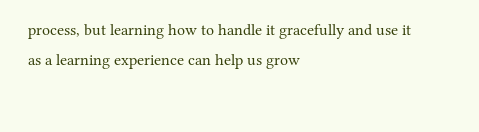process, but learning how to handle it gracefully and use it as a learning experience can help us grow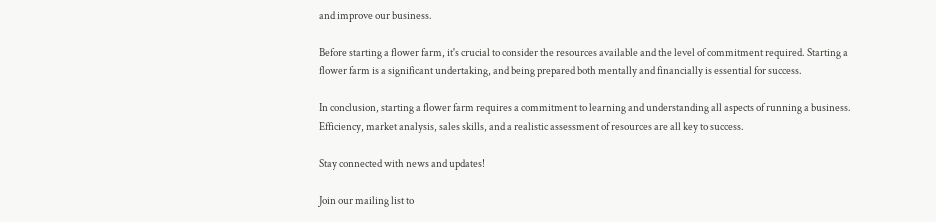and improve our business.

Before starting a flower farm, it's crucial to consider the resources available and the level of commitment required. Starting a flower farm is a significant undertaking, and being prepared both mentally and financially is essential for success.

In conclusion, starting a flower farm requires a commitment to learning and understanding all aspects of running a business. Efficiency, market analysis, sales skills, and a realistic assessment of resources are all key to success.

Stay connected with news and updates!

Join our mailing list to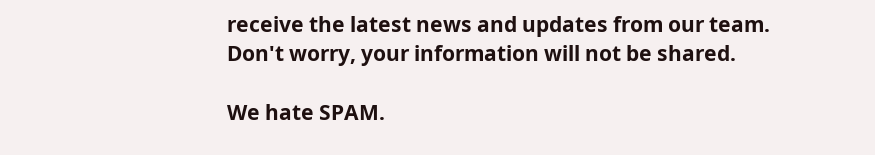receive the latest news and updates from our team.
Don't worry, your information will not be shared.

We hate SPAM.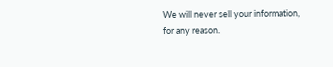We will never sell your information, for any reason.